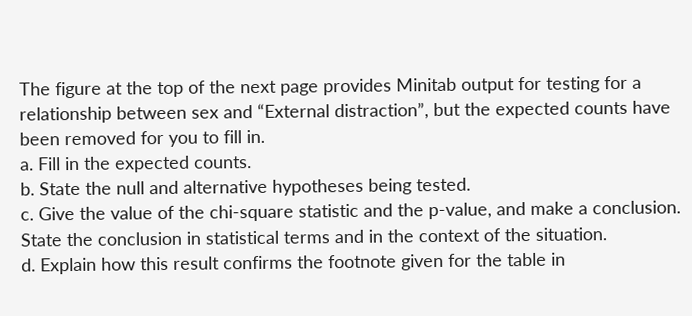The figure at the top of the next page provides Minitab output for testing for a relationship between sex and “External distraction”, but the expected counts have been removed for you to fill in.
a. Fill in the expected counts.
b. State the null and alternative hypotheses being tested.
c. Give the value of the chi-square statistic and the p-value, and make a conclusion. State the conclusion in statistical terms and in the context of the situation.
d. Explain how this result confirms the footnote given for the table in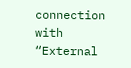connection with “External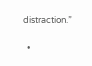distraction.”

  •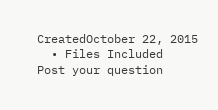CreatedOctober 22, 2015
  • Files Included
Post your question